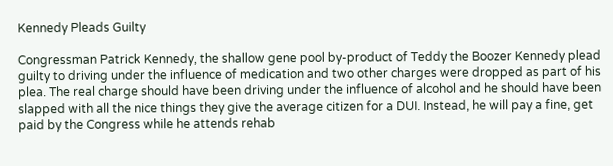Kennedy Pleads Guilty

Congressman Patrick Kennedy, the shallow gene pool by-product of Teddy the Boozer Kennedy plead guilty to driving under the influence of medication and two other charges were dropped as part of his plea. The real charge should have been driving under the influence of alcohol and he should have been slapped with all the nice things they give the average citizen for a DUI. Instead, he will pay a fine, get paid by the Congress while he attends rehab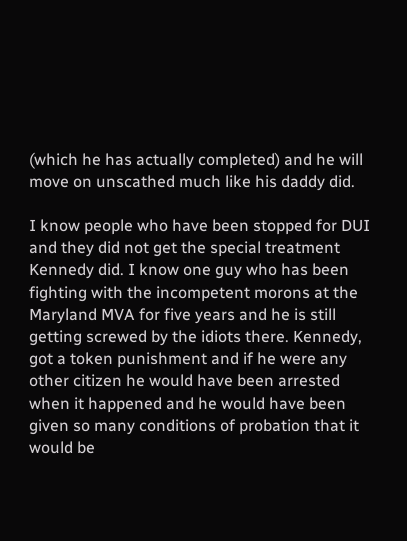(which he has actually completed) and he will move on unscathed much like his daddy did.

I know people who have been stopped for DUI and they did not get the special treatment Kennedy did. I know one guy who has been fighting with the incompetent morons at the Maryland MVA for five years and he is still getting screwed by the idiots there. Kennedy, got a token punishment and if he were any other citizen he would have been arrested when it happened and he would have been given so many conditions of probation that it would be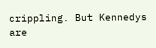crippling. But Kennedys are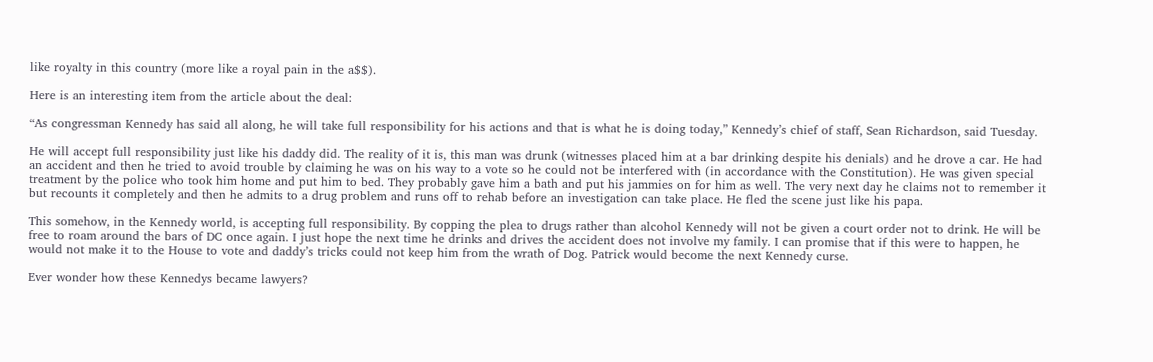like royalty in this country (more like a royal pain in the a$$).

Here is an interesting item from the article about the deal:

“As congressman Kennedy has said all along, he will take full responsibility for his actions and that is what he is doing today,” Kennedy’s chief of staff, Sean Richardson, said Tuesday.

He will accept full responsibility just like his daddy did. The reality of it is, this man was drunk (witnesses placed him at a bar drinking despite his denials) and he drove a car. He had an accident and then he tried to avoid trouble by claiming he was on his way to a vote so he could not be interfered with (in accordance with the Constitution). He was given special treatment by the police who took him home and put him to bed. They probably gave him a bath and put his jammies on for him as well. The very next day he claims not to remember it but recounts it completely and then he admits to a drug problem and runs off to rehab before an investigation can take place. He fled the scene just like his papa.

This somehow, in the Kennedy world, is accepting full responsibility. By copping the plea to drugs rather than alcohol Kennedy will not be given a court order not to drink. He will be free to roam around the bars of DC once again. I just hope the next time he drinks and drives the accident does not involve my family. I can promise that if this were to happen, he would not make it to the House to vote and daddy’s tricks could not keep him from the wrath of Dog. Patrick would become the next Kennedy curse.

Ever wonder how these Kennedys became lawyers?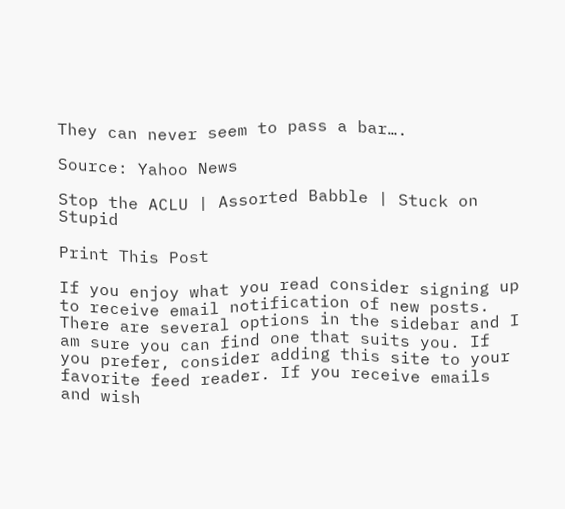They can never seem to pass a bar….

Source: Yahoo News

Stop the ACLU | Assorted Babble | Stuck on Stupid

Print This Post

If you enjoy what you read consider signing up to receive email notification of new posts. There are several options in the sidebar and I am sure you can find one that suits you. If you prefer, consider adding this site to your favorite feed reader. If you receive emails and wish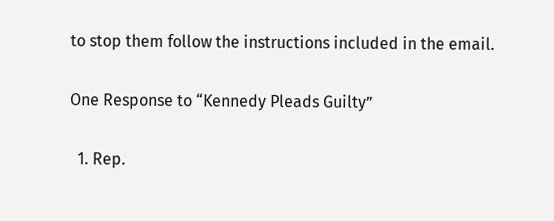to stop them follow the instructions included in the email.

One Response to “Kennedy Pleads Guilty”

  1. Rep.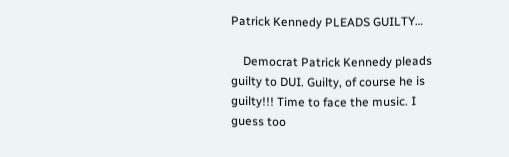Patrick Kennedy PLEADS GUILTY…

    Democrat Patrick Kennedy pleads guilty to DUI. Guilty, of course he is guilty!!! Time to face the music. I guess too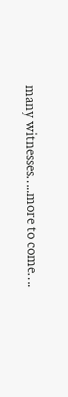many witnesses…..more to come….